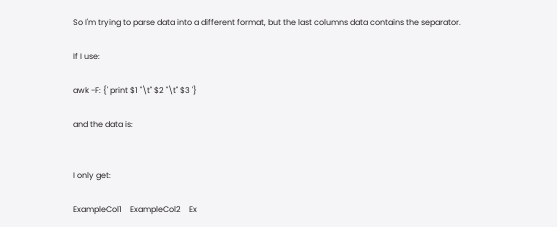So I'm trying to parse data into a different format, but the last columns data contains the separator.

If I use:

awk -F: {' print $1 "\t" $2 "\t" $3 '}

and the data is:


I only get:

ExampleCol1    ExampleCol2    Ex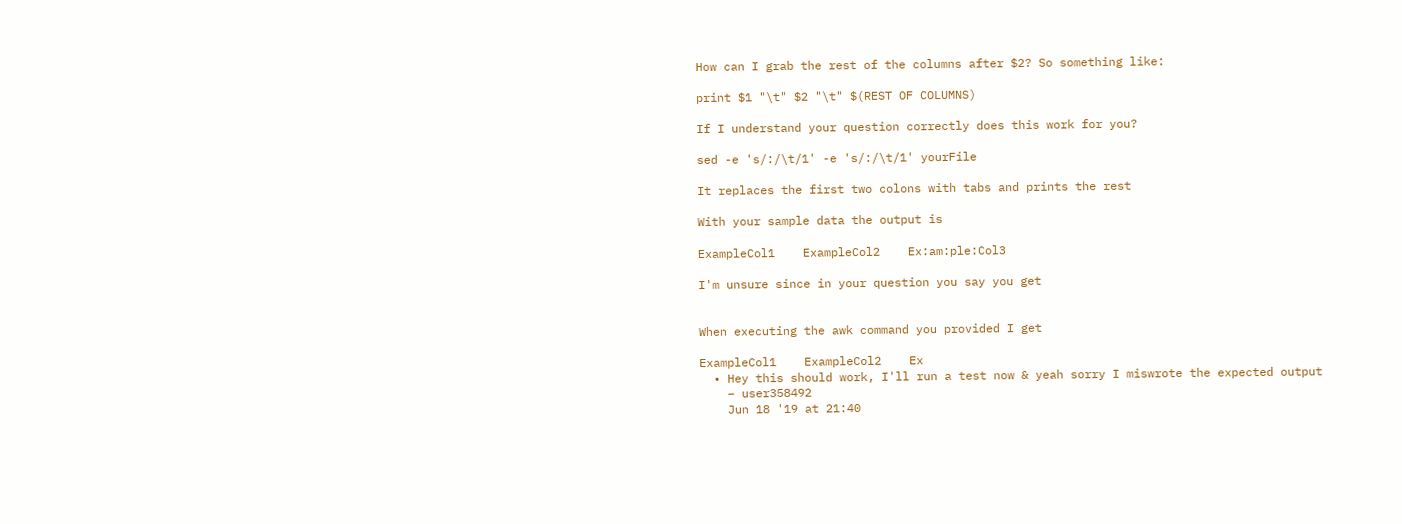How can I grab the rest of the columns after $2? So something like:

print $1 "\t" $2 "\t" $(REST OF COLUMNS)

If I understand your question correctly does this work for you?

sed -e 's/:/\t/1' -e 's/:/\t/1' yourFile

It replaces the first two colons with tabs and prints the rest

With your sample data the output is

ExampleCol1    ExampleCol2    Ex:am:ple:Col3

I'm unsure since in your question you say you get


When executing the awk command you provided I get

ExampleCol1    ExampleCol2    Ex
  • Hey this should work, I'll run a test now & yeah sorry I miswrote the expected output
    – user358492
    Jun 18 '19 at 21:40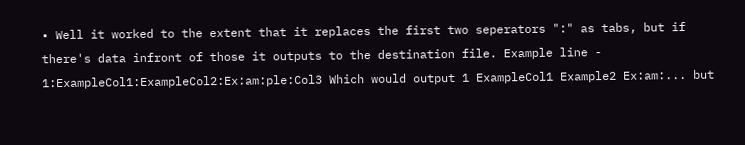• Well it worked to the extent that it replaces the first two seperators ":" as tabs, but if there's data infront of those it outputs to the destination file. Example line - 1:ExampleCol1:ExampleCol2:Ex:am:ple:Col3 Which would output 1 ExampleCol1 Example2 Ex:am:... but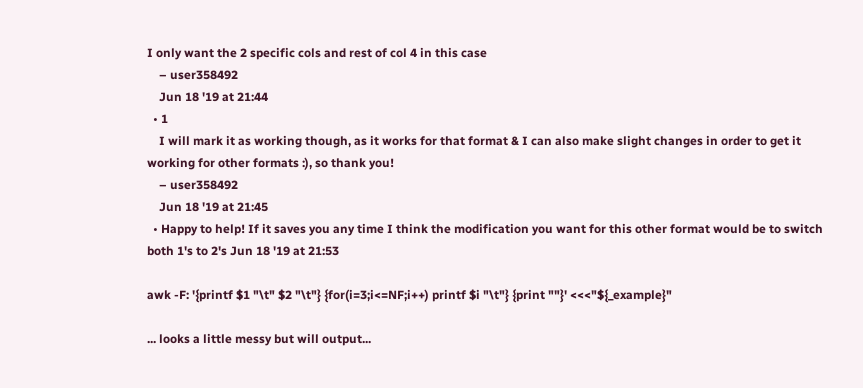I only want the 2 specific cols and rest of col 4 in this case
    – user358492
    Jun 18 '19 at 21:44
  • 1
    I will mark it as working though, as it works for that format & I can also make slight changes in order to get it working for other formats :), so thank you!
    – user358492
    Jun 18 '19 at 21:45
  • Happy to help! If it saves you any time I think the modification you want for this other format would be to switch both 1's to 2's Jun 18 '19 at 21:53

awk -F: '{printf $1 "\t" $2 "\t"} {for(i=3;i<=NF;i++) printf $i "\t"} {print ""}' <<<"${_example}"

... looks a little messy but will output...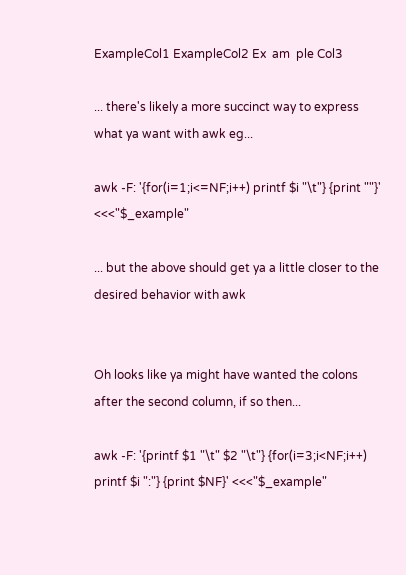ExampleCol1 ExampleCol2 Ex  am  ple Col3

... there's likely a more succinct way to express what ya want with awk eg...

awk -F: '{for(i=1;i<=NF;i++) printf $i "\t"} {print ""}' <<<"$_example"

... but the above should get ya a little closer to the desired behavior with awk


Oh looks like ya might have wanted the colons after the second column, if so then...

awk -F: '{printf $1 "\t" $2 "\t"} {for(i=3;i<NF;i++) printf $i ":"} {print $NF}' <<<"$_example"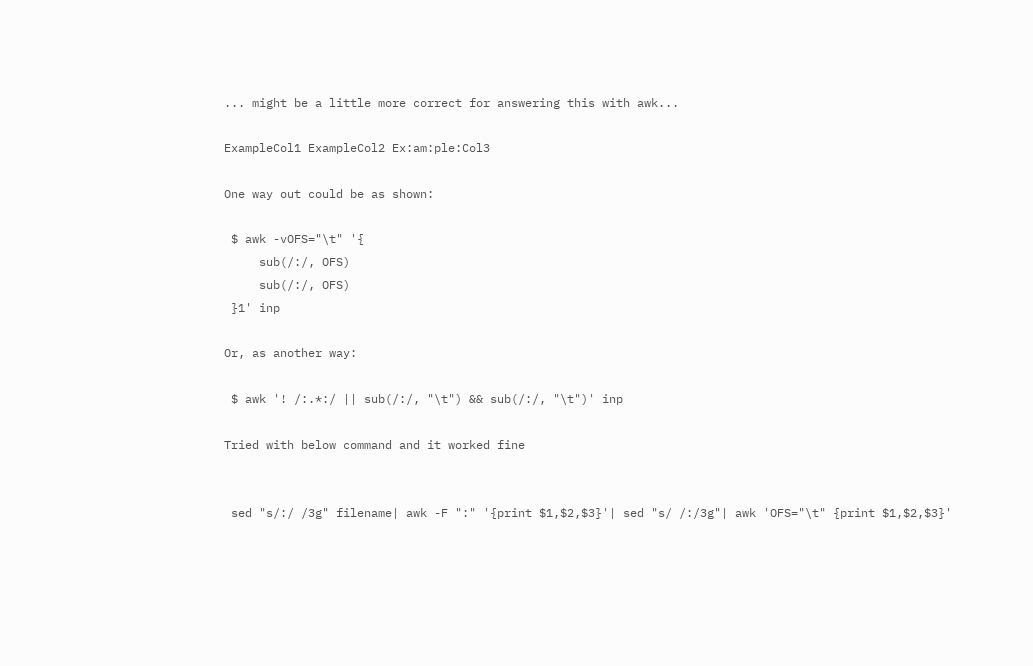... might be a little more correct for answering this with awk...

ExampleCol1 ExampleCol2 Ex:am:ple:Col3

One way out could be as shown:

 $ awk -vOFS="\t" '{
     sub(/:/, OFS)
     sub(/:/, OFS)
 }1' inp

Or, as another way:

 $ awk '! /:.*:/ || sub(/:/, "\t") && sub(/:/, "\t")' inp

Tried with below command and it worked fine


 sed "s/:/ /3g" filename| awk -F ":" '{print $1,$2,$3}'| sed "s/ /:/3g"| awk 'OFS="\t" {print $1,$2,$3}'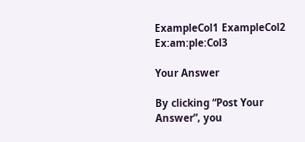ExampleCol1 ExampleCol2 Ex:am:ple:Col3

Your Answer

By clicking “Post Your Answer”, you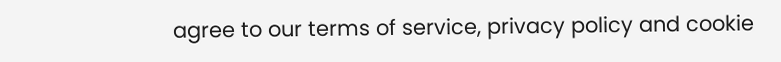agree to our terms of service, privacy policy and cookie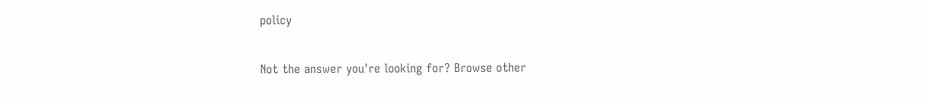policy

Not the answer you're looking for? Browse other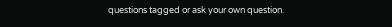questions tagged or ask your own question.